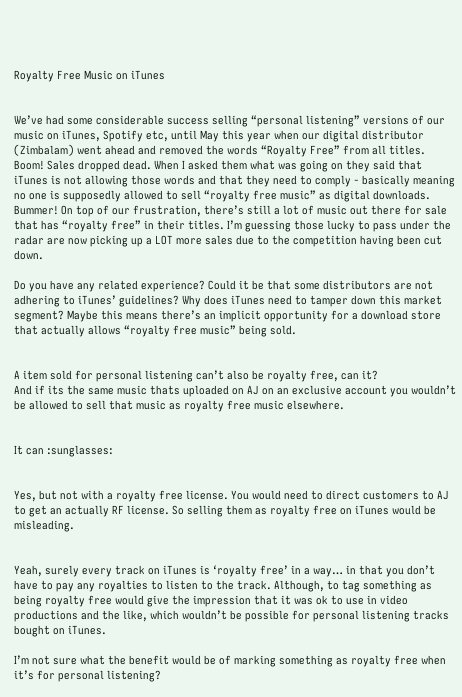Royalty Free Music on iTunes


We’ve had some considerable success selling “personal listening” versions of our music on iTunes, Spotify etc, until May this year when our digital distributor (Zimbalam) went ahead and removed the words “Royalty Free” from all titles. Boom! Sales dropped dead. When I asked them what was going on they said that iTunes is not allowing those words and that they need to comply - basically meaning no one is supposedly allowed to sell “royalty free music” as digital downloads. Bummer! On top of our frustration, there’s still a lot of music out there for sale that has “royalty free” in their titles. I’m guessing those lucky to pass under the radar are now picking up a LOT more sales due to the competition having been cut down.

Do you have any related experience? Could it be that some distributors are not adhering to iTunes’ guidelines? Why does iTunes need to tamper down this market segment? Maybe this means there’s an implicit opportunity for a download store that actually allows “royalty free music” being sold.


A item sold for personal listening can’t also be royalty free, can it?
And if its the same music thats uploaded on AJ on an exclusive account you wouldn’t be allowed to sell that music as royalty free music elsewhere.


It can :sunglasses:


Yes, but not with a royalty free license. You would need to direct customers to AJ to get an actually RF license. So selling them as royalty free on iTunes would be misleading.


Yeah, surely every track on iTunes is ‘royalty free’ in a way… in that you don’t have to pay any royalties to listen to the track. Although, to tag something as being royalty free would give the impression that it was ok to use in video productions and the like, which wouldn’t be possible for personal listening tracks bought on iTunes.

I’m not sure what the benefit would be of marking something as royalty free when it’s for personal listening?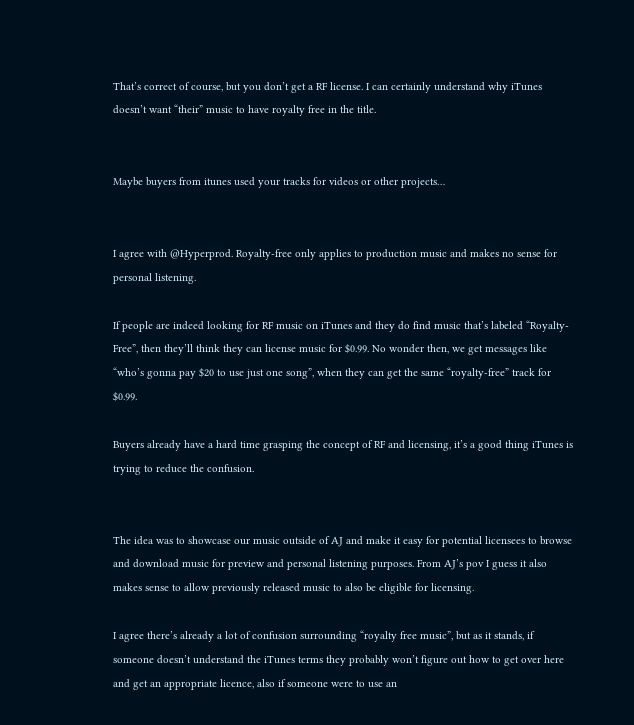That’s correct of course, but you don’t get a RF license. I can certainly understand why iTunes doesn’t want “their” music to have royalty free in the title.


Maybe buyers from itunes used your tracks for videos or other projects…


I agree with @Hyperprod. Royalty-free only applies to production music and makes no sense for personal listening.

If people are indeed looking for RF music on iTunes and they do find music that’s labeled “Royalty-Free”, then they’ll think they can license music for $0.99. No wonder then, we get messages like “who’s gonna pay $20 to use just one song”, when they can get the same “royalty-free” track for $0.99.

Buyers already have a hard time grasping the concept of RF and licensing, it’s a good thing iTunes is trying to reduce the confusion.


The idea was to showcase our music outside of AJ and make it easy for potential licensees to browse and download music for preview and personal listening purposes. From AJ’s pov I guess it also makes sense to allow previously released music to also be eligible for licensing.

I agree there’s already a lot of confusion surrounding “royalty free music”, but as it stands, if someone doesn’t understand the iTunes terms they probably won’t figure out how to get over here and get an appropriate licence, also if someone were to use an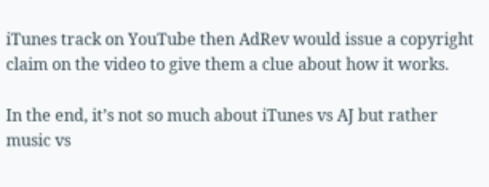iTunes track on YouTube then AdRev would issue a copyright claim on the video to give them a clue about how it works.

In the end, it’s not so much about iTunes vs AJ but rather music vs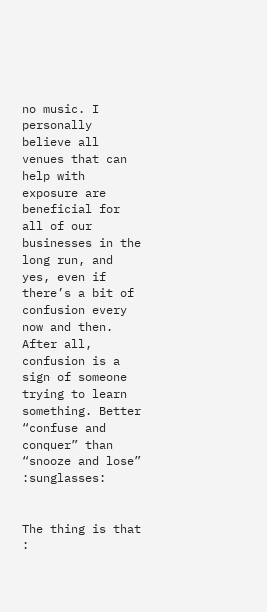no music. I personally believe all venues that can help with exposure are beneficial for all of our businesses in the long run, and yes, even if there’s a bit of confusion every now and then. After all, confusion is a sign of someone trying to learn something. Better “confuse and conquer” than “snooze and lose” :sunglasses:


The thing is that :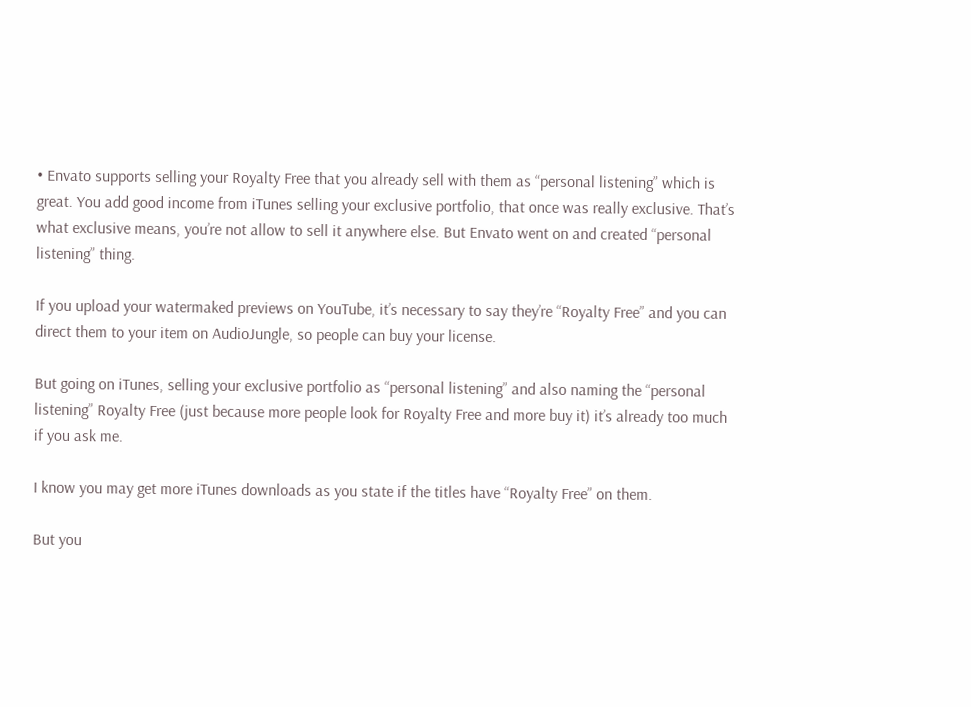• Envato supports selling your Royalty Free that you already sell with them as “personal listening” which is great. You add good income from iTunes selling your exclusive portfolio, that once was really exclusive. That’s what exclusive means, you’re not allow to sell it anywhere else. But Envato went on and created “personal listening” thing.

If you upload your watermaked previews on YouTube, it’s necessary to say they’re “Royalty Free” and you can direct them to your item on AudioJungle, so people can buy your license.

But going on iTunes, selling your exclusive portfolio as “personal listening” and also naming the “personal listening” Royalty Free (just because more people look for Royalty Free and more buy it) it’s already too much if you ask me.

I know you may get more iTunes downloads as you state if the titles have “Royalty Free” on them.

But you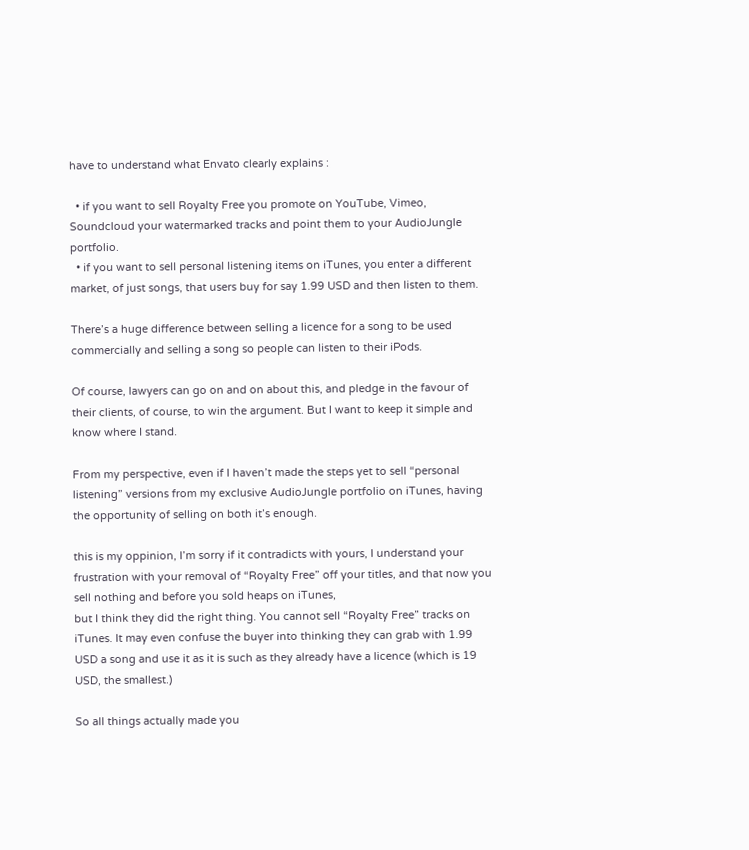have to understand what Envato clearly explains :

  • if you want to sell Royalty Free you promote on YouTube, Vimeo, Soundcloud your watermarked tracks and point them to your AudioJungle portfolio.
  • if you want to sell personal listening items on iTunes, you enter a different market, of just songs, that users buy for say 1.99 USD and then listen to them.

There’s a huge difference between selling a licence for a song to be used commercially and selling a song so people can listen to their iPods.

Of course, lawyers can go on and on about this, and pledge in the favour of their clients, of course, to win the argument. But I want to keep it simple and know where I stand.

From my perspective, even if I haven’t made the steps yet to sell “personal listening” versions from my exclusive AudioJungle portfolio on iTunes, having the opportunity of selling on both it’s enough.

this is my oppinion, I’m sorry if it contradicts with yours, I understand your frustration with your removal of “Royalty Free” off your titles, and that now you sell nothing and before you sold heaps on iTunes,
but I think they did the right thing. You cannot sell “Royalty Free” tracks on iTunes. It may even confuse the buyer into thinking they can grab with 1.99 USD a song and use it as it is such as they already have a licence (which is 19 USD, the smallest.)

So all things actually made you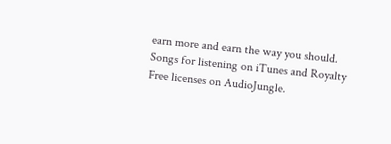earn more and earn the way you should. Songs for listening on iTunes and Royalty Free licenses on AudioJungle.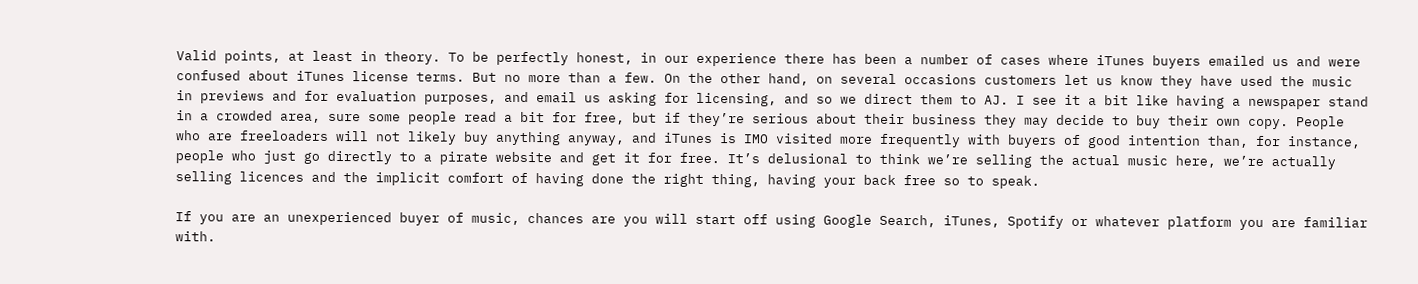Valid points, at least in theory. To be perfectly honest, in our experience there has been a number of cases where iTunes buyers emailed us and were confused about iTunes license terms. But no more than a few. On the other hand, on several occasions customers let us know they have used the music in previews and for evaluation purposes, and email us asking for licensing, and so we direct them to AJ. I see it a bit like having a newspaper stand in a crowded area, sure some people read a bit for free, but if they’re serious about their business they may decide to buy their own copy. People who are freeloaders will not likely buy anything anyway, and iTunes is IMO visited more frequently with buyers of good intention than, for instance, people who just go directly to a pirate website and get it for free. It’s delusional to think we’re selling the actual music here, we’re actually selling licences and the implicit comfort of having done the right thing, having your back free so to speak.

If you are an unexperienced buyer of music, chances are you will start off using Google Search, iTunes, Spotify or whatever platform you are familiar with.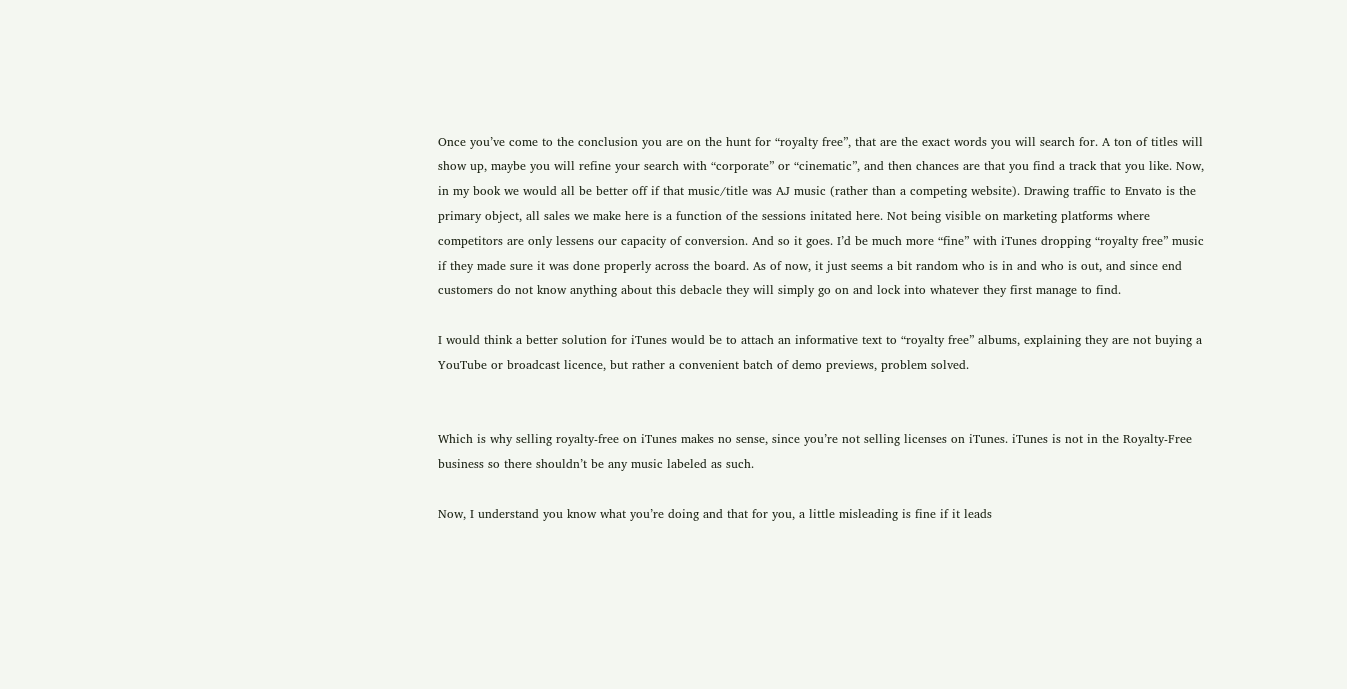Once you’ve come to the conclusion you are on the hunt for “royalty free”, that are the exact words you will search for. A ton of titles will show up, maybe you will refine your search with “corporate” or “cinematic”, and then chances are that you find a track that you like. Now, in my book we would all be better off if that music/title was AJ music (rather than a competing website). Drawing traffic to Envato is the primary object, all sales we make here is a function of the sessions initated here. Not being visible on marketing platforms where competitors are only lessens our capacity of conversion. And so it goes. I’d be much more “fine” with iTunes dropping “royalty free” music if they made sure it was done properly across the board. As of now, it just seems a bit random who is in and who is out, and since end customers do not know anything about this debacle they will simply go on and lock into whatever they first manage to find.

I would think a better solution for iTunes would be to attach an informative text to “royalty free” albums, explaining they are not buying a YouTube or broadcast licence, but rather a convenient batch of demo previews, problem solved.


Which is why selling royalty-free on iTunes makes no sense, since you’re not selling licenses on iTunes. iTunes is not in the Royalty-Free business so there shouldn’t be any music labeled as such.

Now, I understand you know what you’re doing and that for you, a little misleading is fine if it leads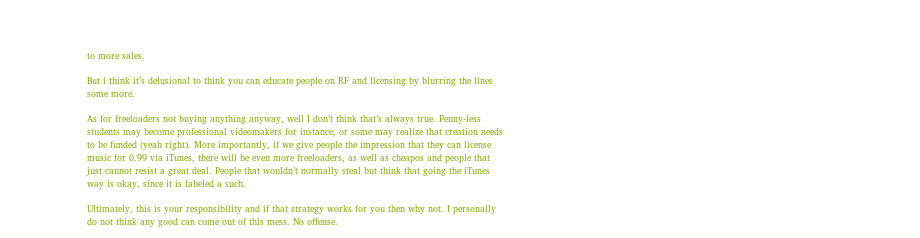to more sales.

But i think it’s delusional to think you can educate people on RF and licensing by blurring the lines some more.

As for freeloaders not buying anything anyway, well I don’t think that’s always true. Penny-less students may become professional videomakers for instance, or some may realize that creation needs to be funded (yeah right). More importantly, if we give people the impression that they can license music for 0.99 via iTunes, there will be even more freeloaders, as well as cheapos and people that just cannot resist a great deal. People that wouldn’t normally steal but think that going the iTunes way is okay, since it is labeled a such.

Ultimately, this is your responsibility and if that strategy works for you then why not. I personally do not think any good can come out of this mess. No offense.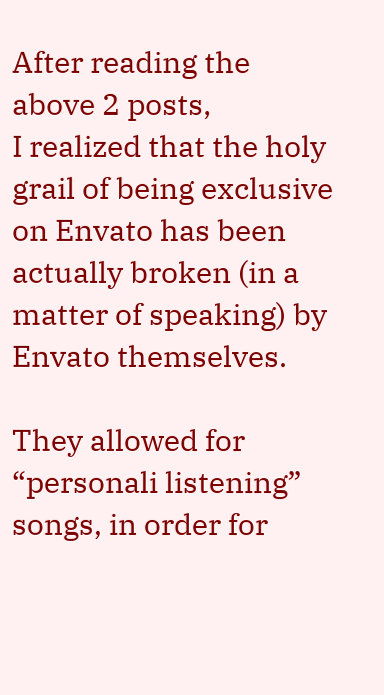After reading the above 2 posts,
I realized that the holy grail of being exclusive on Envato has been actually broken (in a matter of speaking) by Envato themselves.

They allowed for “personali listening” songs, in order for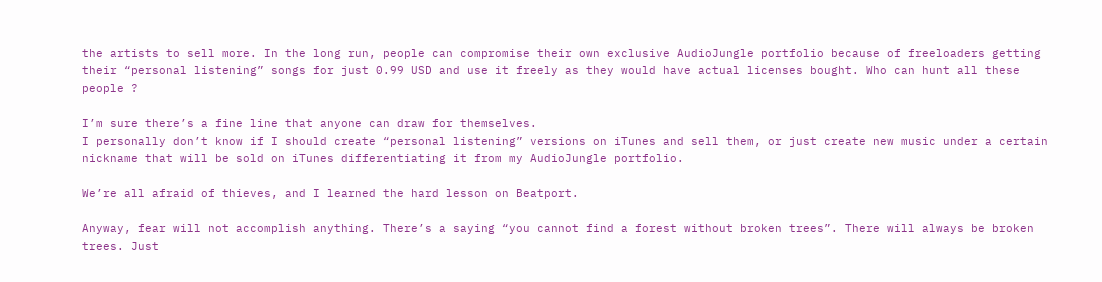the artists to sell more. In the long run, people can compromise their own exclusive AudioJungle portfolio because of freeloaders getting their “personal listening” songs for just 0.99 USD and use it freely as they would have actual licenses bought. Who can hunt all these people ?

I’m sure there’s a fine line that anyone can draw for themselves.
I personally don’t know if I should create “personal listening” versions on iTunes and sell them, or just create new music under a certain nickname that will be sold on iTunes differentiating it from my AudioJungle portfolio.

We’re all afraid of thieves, and I learned the hard lesson on Beatport.

Anyway, fear will not accomplish anything. There’s a saying “you cannot find a forest without broken trees”. There will always be broken trees. Just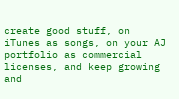create good stuff, on iTunes as songs, on your AJ portfolio as commercial licenses, and keep growing and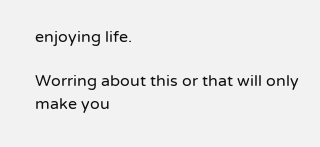enjoying life.

Worring about this or that will only make you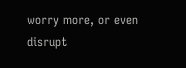worry more, or even disrupt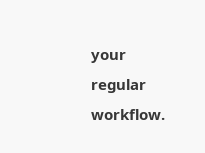your regular workflow.